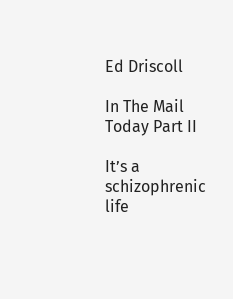Ed Driscoll

In The Mail Today Part II

It’s a schizophrenic life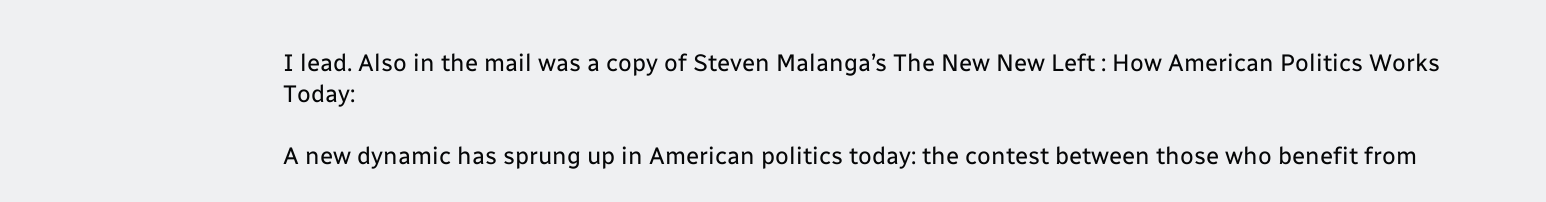I lead. Also in the mail was a copy of Steven Malanga’s The New New Left : How American Politics Works Today:

A new dynamic has sprung up in American politics today: the contest between those who benefit from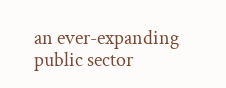an ever-expanding public sector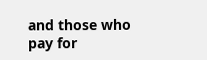and those who pay for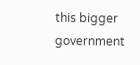this bigger government